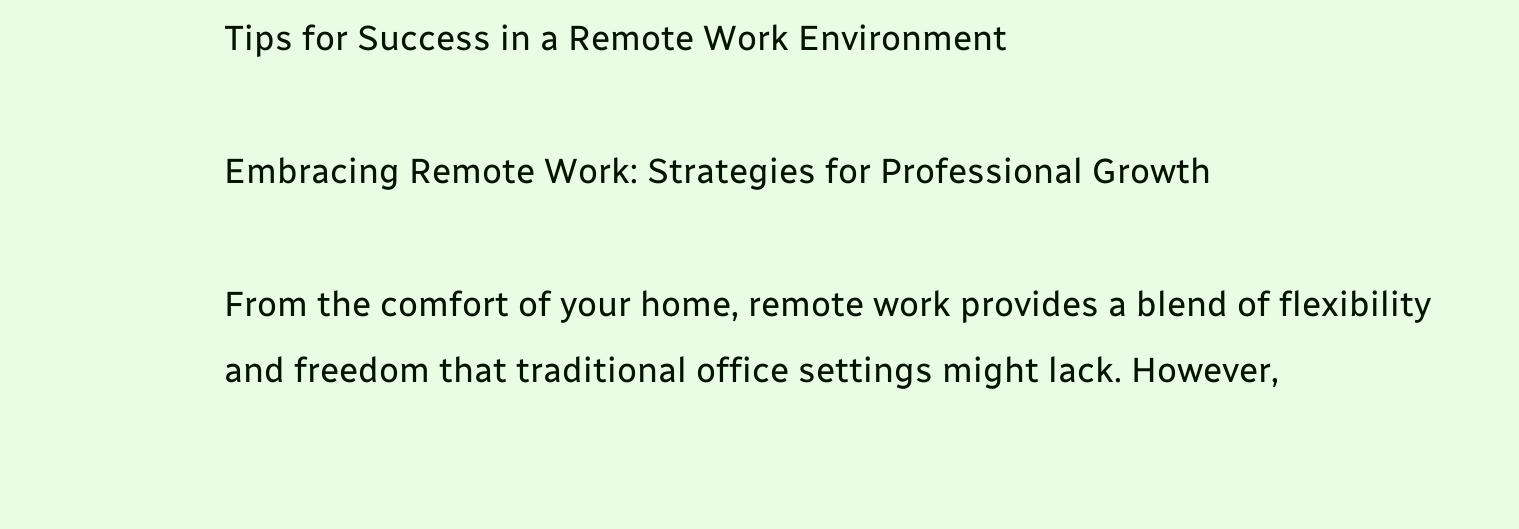Tips for Success in a Remote Work Environment

Embracing Remote Work: Strategies for Professional Growth

From the comfort of your home, remote work provides a blend of flexibility and freedom that traditional office settings might lack. However,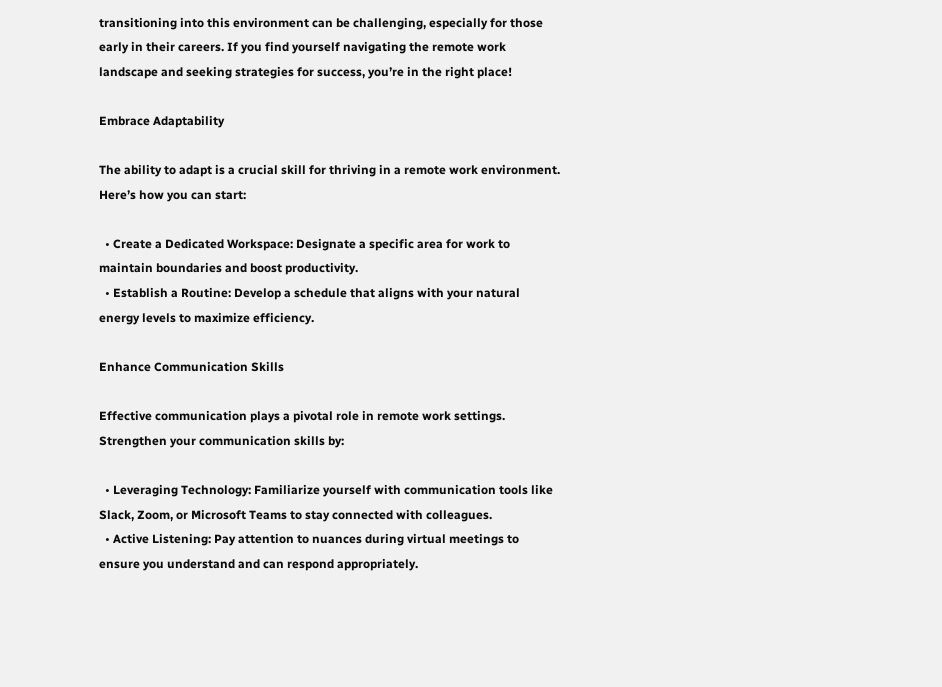transitioning into this environment can be challenging, especially for those early in their careers. If you find yourself navigating the remote work landscape and seeking strategies for success, you’re in the right place!

Embrace Adaptability

The ability to adapt is a crucial skill for thriving in a remote work environment. Here’s how you can start:

  • Create a Dedicated Workspace: Designate a specific area for work to maintain boundaries and boost productivity.
  • Establish a Routine: Develop a schedule that aligns with your natural energy levels to maximize efficiency.

Enhance Communication Skills

Effective communication plays a pivotal role in remote work settings. Strengthen your communication skills by:

  • Leveraging Technology: Familiarize yourself with communication tools like Slack, Zoom, or Microsoft Teams to stay connected with colleagues.
  • Active Listening: Pay attention to nuances during virtual meetings to ensure you understand and can respond appropriately.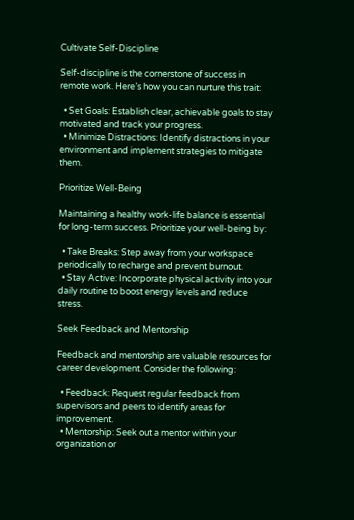Cultivate Self-Discipline

Self-discipline is the cornerstone of success in remote work. Here’s how you can nurture this trait:

  • Set Goals: Establish clear, achievable goals to stay motivated and track your progress.
  • Minimize Distractions: Identify distractions in your environment and implement strategies to mitigate them.

Prioritize Well-Being

Maintaining a healthy work-life balance is essential for long-term success. Prioritize your well-being by:

  • Take Breaks: Step away from your workspace periodically to recharge and prevent burnout.
  • Stay Active: Incorporate physical activity into your daily routine to boost energy levels and reduce stress.

Seek Feedback and Mentorship

Feedback and mentorship are valuable resources for career development. Consider the following:

  • Feedback: Request regular feedback from supervisors and peers to identify areas for improvement.
  • Mentorship: Seek out a mentor within your organization or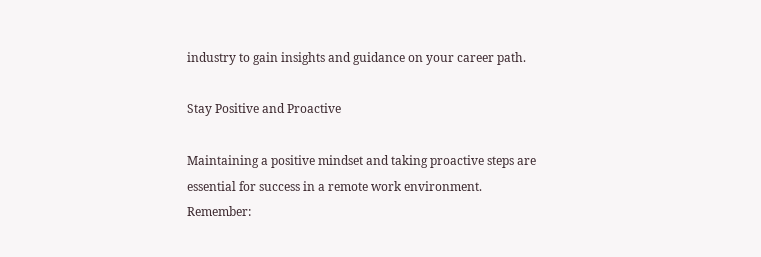industry to gain insights and guidance on your career path.

Stay Positive and Proactive

Maintaining a positive mindset and taking proactive steps are essential for success in a remote work environment. Remember: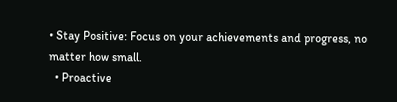• Stay Positive: Focus on your achievements and progress, no matter how small.
  • Proactive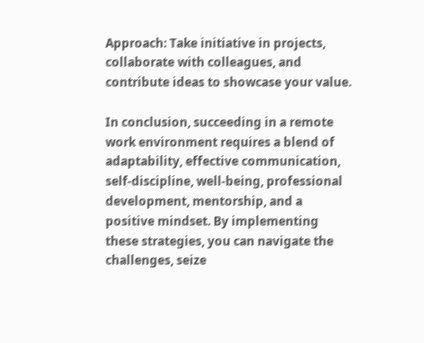Approach: Take initiative in projects, collaborate with colleagues, and contribute ideas to showcase your value.

In conclusion, succeeding in a remote work environment requires a blend of adaptability, effective communication, self-discipline, well-being, professional development, mentorship, and a positive mindset. By implementing these strategies, you can navigate the challenges, seize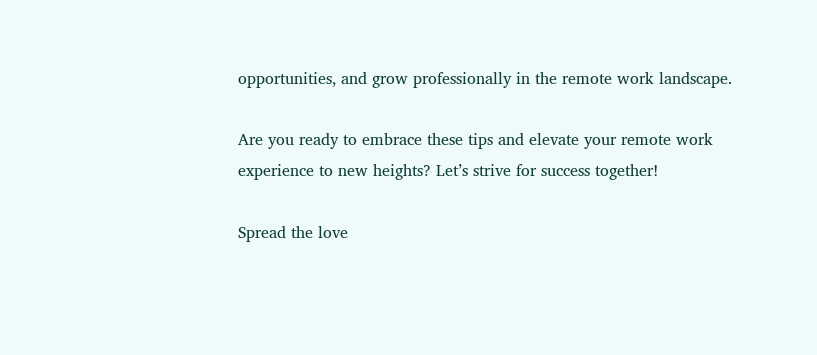opportunities, and grow professionally in the remote work landscape.

Are you ready to embrace these tips and elevate your remote work experience to new heights? Let’s strive for success together!

Spread the love